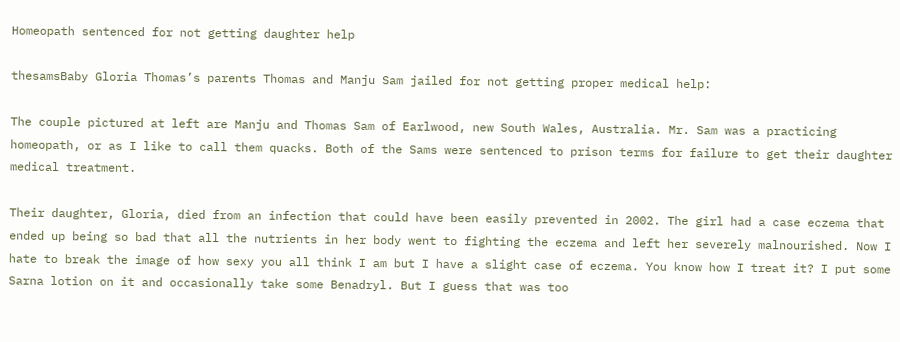Homeopath sentenced for not getting daughter help

thesamsBaby Gloria Thomas’s parents Thomas and Manju Sam jailed for not getting proper medical help:

The couple pictured at left are Manju and Thomas Sam of Earlwood, new South Wales, Australia. Mr. Sam was a practicing homeopath, or as I like to call them quacks. Both of the Sams were sentenced to prison terms for failure to get their daughter medical treatment.

Their daughter, Gloria, died from an infection that could have been easily prevented in 2002. The girl had a case eczema that ended up being so bad that all the nutrients in her body went to fighting the eczema and left her severely malnourished. Now I hate to break the image of how sexy you all think I am but I have a slight case of eczema. You know how I treat it? I put some Sarna lotion on it and occasionally take some Benadryl. But I guess that was too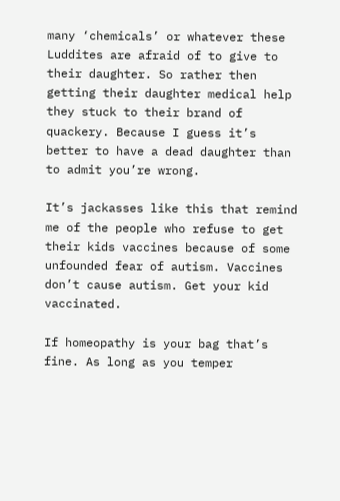many ‘chemicals’ or whatever these Luddites are afraid of to give to their daughter. So rather then getting their daughter medical help they stuck to their brand of quackery. Because I guess it’s better to have a dead daughter than to admit you’re wrong.

It’s jackasses like this that remind me of the people who refuse to get their kids vaccines because of some unfounded fear of autism. Vaccines don’t cause autism. Get your kid vaccinated.

If homeopathy is your bag that’s fine. As long as you temper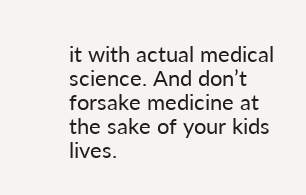it with actual medical science. And don’t forsake medicine at the sake of your kids lives.